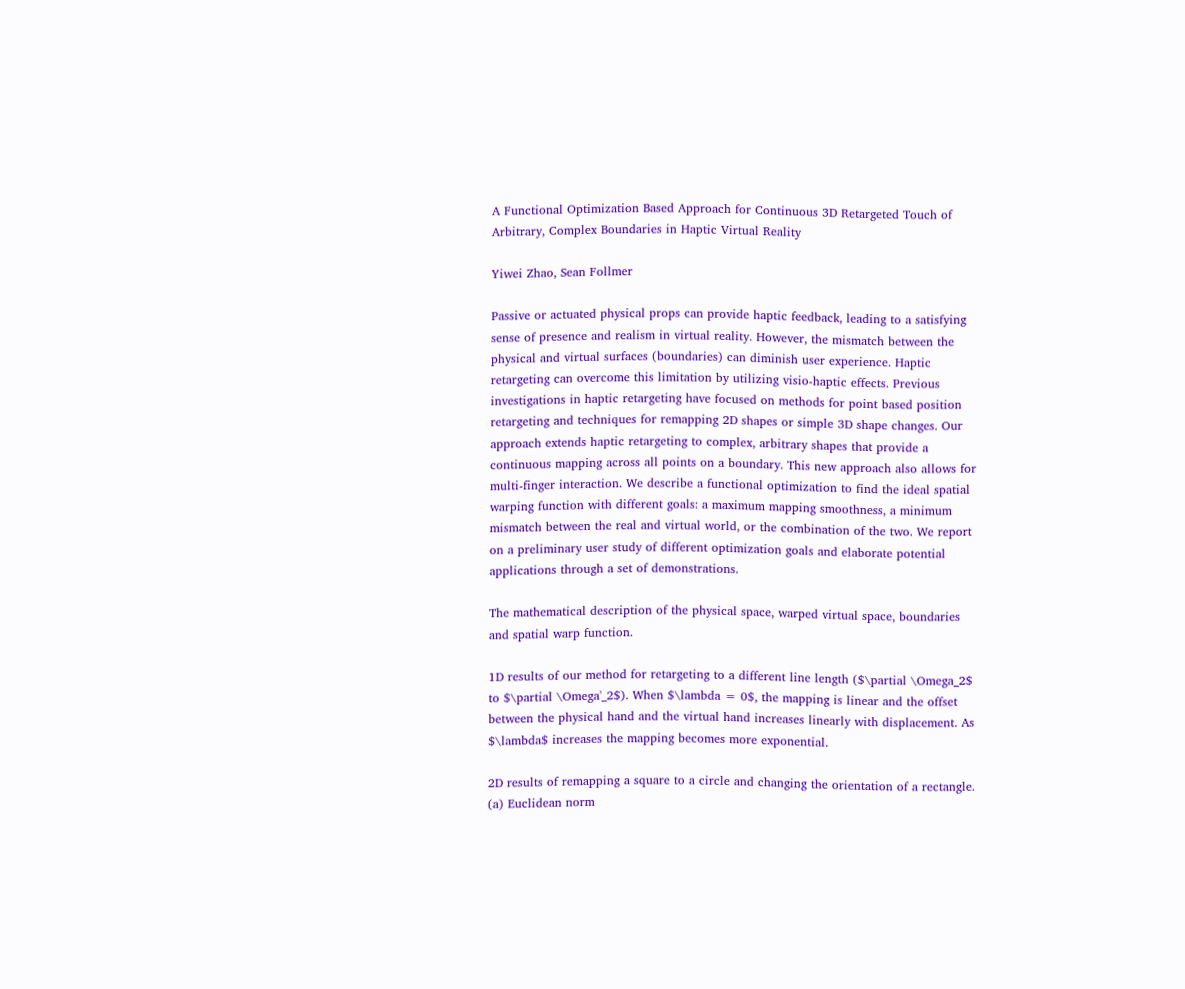A Functional Optimization Based Approach for Continuous 3D Retargeted Touch of Arbitrary, Complex Boundaries in Haptic Virtual Reality

Yiwei Zhao, Sean Follmer

Passive or actuated physical props can provide haptic feedback, leading to a satisfying sense of presence and realism in virtual reality. However, the mismatch between the physical and virtual surfaces (boundaries) can diminish user experience. Haptic retargeting can overcome this limitation by utilizing visio-haptic effects. Previous investigations in haptic retargeting have focused on methods for point based position retargeting and techniques for remapping 2D shapes or simple 3D shape changes. Our approach extends haptic retargeting to complex, arbitrary shapes that provide a continuous mapping across all points on a boundary. This new approach also allows for multi-finger interaction. We describe a functional optimization to find the ideal spatial warping function with different goals: a maximum mapping smoothness, a minimum mismatch between the real and virtual world, or the combination of the two. We report on a preliminary user study of different optimization goals and elaborate potential applications through a set of demonstrations.

The mathematical description of the physical space, warped virtual space, boundaries and spatial warp function.

1D results of our method for retargeting to a different line length ($\partial \Omega_2$ to $\partial \Omega'_2$). When $\lambda = 0$, the mapping is linear and the offset between the physical hand and the virtual hand increases linearly with displacement. As $\lambda$ increases the mapping becomes more exponential.

2D results of remapping a square to a circle and changing the orientation of a rectangle. (a) Euclidean norm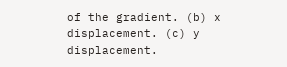of the gradient. (b) x displacement. (c) y displacement.